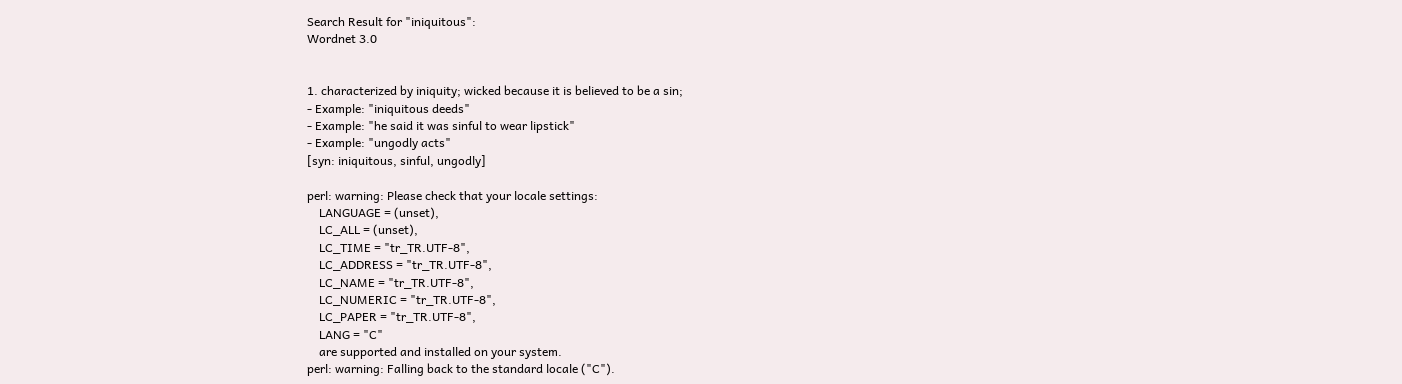Search Result for "iniquitous":
Wordnet 3.0


1. characterized by iniquity; wicked because it is believed to be a sin;
- Example: "iniquitous deeds"
- Example: "he said it was sinful to wear lipstick"
- Example: "ungodly acts"
[syn: iniquitous, sinful, ungodly]

perl: warning: Please check that your locale settings:
    LANGUAGE = (unset),
    LC_ALL = (unset),
    LC_TIME = "tr_TR.UTF-8",
    LC_ADDRESS = "tr_TR.UTF-8",
    LC_NAME = "tr_TR.UTF-8",
    LC_NUMERIC = "tr_TR.UTF-8",
    LC_PAPER = "tr_TR.UTF-8",
    LANG = "C"
    are supported and installed on your system.
perl: warning: Falling back to the standard locale ("C").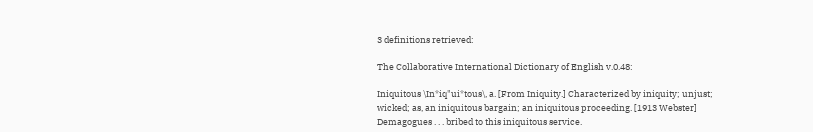3 definitions retrieved:

The Collaborative International Dictionary of English v.0.48:

Iniquitous \In*iq"ui*tous\, a. [From Iniquity.] Characterized by iniquity; unjust; wicked; as, an iniquitous bargain; an iniquitous proceeding. [1913 Webster] Demagogues . . . bribed to this iniquitous service.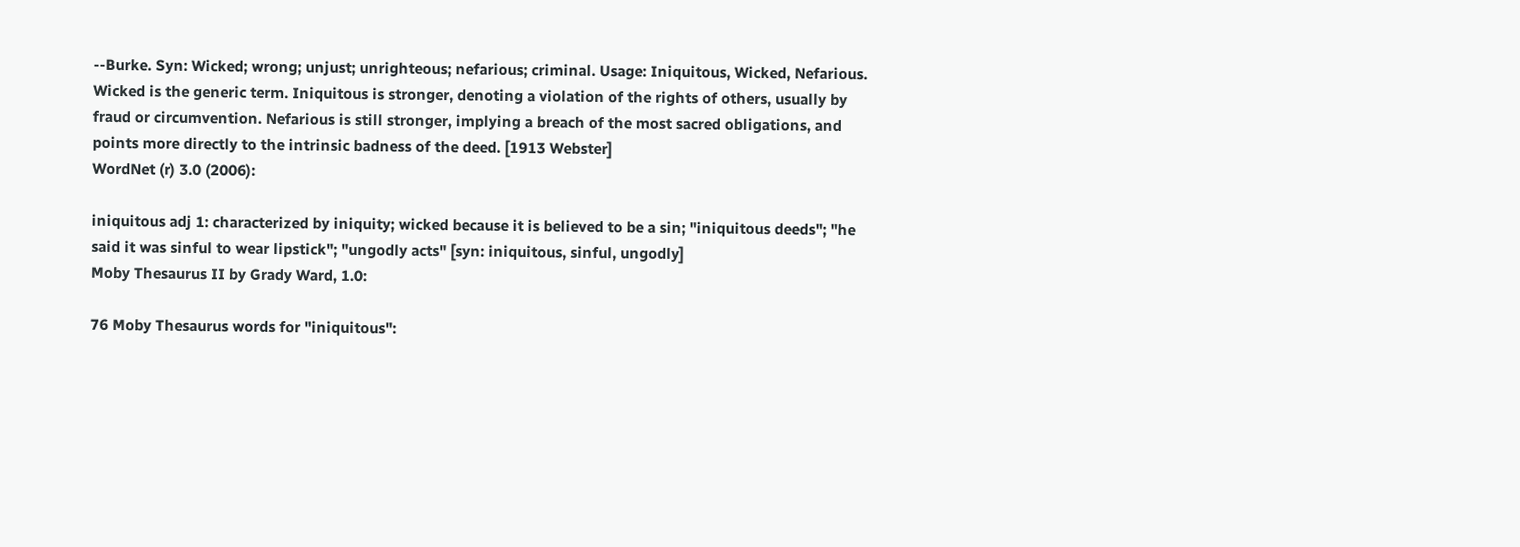--Burke. Syn: Wicked; wrong; unjust; unrighteous; nefarious; criminal. Usage: Iniquitous, Wicked, Nefarious. Wicked is the generic term. Iniquitous is stronger, denoting a violation of the rights of others, usually by fraud or circumvention. Nefarious is still stronger, implying a breach of the most sacred obligations, and points more directly to the intrinsic badness of the deed. [1913 Webster]
WordNet (r) 3.0 (2006):

iniquitous adj 1: characterized by iniquity; wicked because it is believed to be a sin; "iniquitous deeds"; "he said it was sinful to wear lipstick"; "ungodly acts" [syn: iniquitous, sinful, ungodly]
Moby Thesaurus II by Grady Ward, 1.0:

76 Moby Thesaurus words for "iniquitous":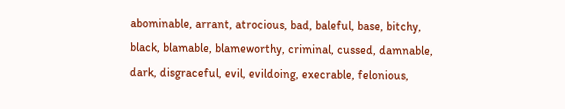abominable, arrant, atrocious, bad, baleful, base, bitchy, black, blamable, blameworthy, criminal, cussed, damnable, dark, disgraceful, evil, evildoing, execrable, felonious,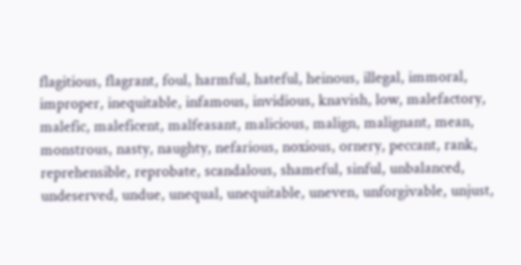flagitious, flagrant, foul, harmful, hateful, heinous, illegal, immoral, improper, inequitable, infamous, invidious, knavish, low, malefactory, malefic, maleficent, malfeasant, malicious, malign, malignant, mean, monstrous, nasty, naughty, nefarious, noxious, ornery, peccant, rank, reprehensible, reprobate, scandalous, shameful, sinful, unbalanced, undeserved, undue, unequal, unequitable, uneven, unforgivable, unjust,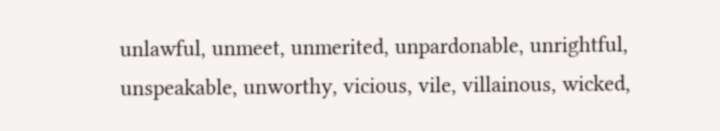unlawful, unmeet, unmerited, unpardonable, unrightful, unspeakable, unworthy, vicious, vile, villainous, wicked,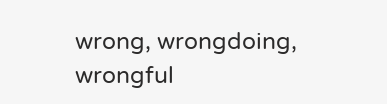wrong, wrongdoing, wrongful